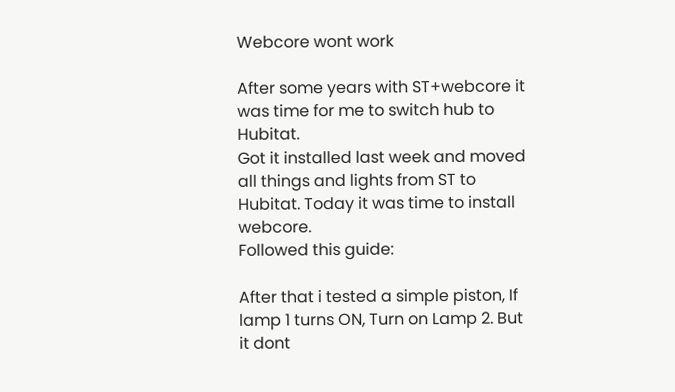Webcore wont work

After some years with ST+webcore it was time for me to switch hub to Hubitat.
Got it installed last week and moved all things and lights from ST to Hubitat. Today it was time to install webcore.
Followed this guide:

After that i tested a simple piston, If lamp 1 turns ON, Turn on Lamp 2. But it dont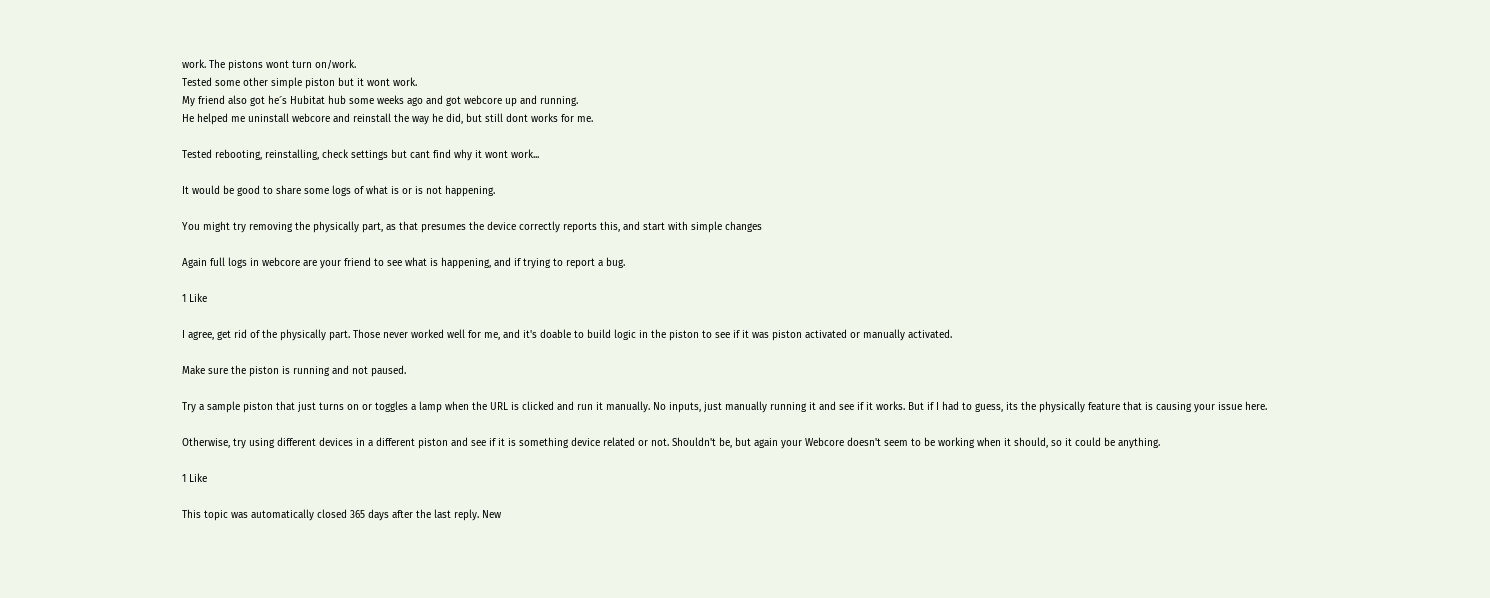work. The pistons wont turn on/work.
Tested some other simple piston but it wont work.
My friend also got he´s Hubitat hub some weeks ago and got webcore up and running.
He helped me uninstall webcore and reinstall the way he did, but still dont works for me.

Tested rebooting, reinstalling, check settings but cant find why it wont work...

It would be good to share some logs of what is or is not happening.

You might try removing the physically part, as that presumes the device correctly reports this, and start with simple changes

Again full logs in webcore are your friend to see what is happening, and if trying to report a bug.

1 Like

I agree, get rid of the physically part. Those never worked well for me, and it's doable to build logic in the piston to see if it was piston activated or manually activated.

Make sure the piston is running and not paused.

Try a sample piston that just turns on or toggles a lamp when the URL is clicked and run it manually. No inputs, just manually running it and see if it works. But if I had to guess, its the physically feature that is causing your issue here.

Otherwise, try using different devices in a different piston and see if it is something device related or not. Shouldn't be, but again your Webcore doesn't seem to be working when it should, so it could be anything.

1 Like

This topic was automatically closed 365 days after the last reply. New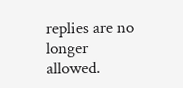replies are no longer allowed.